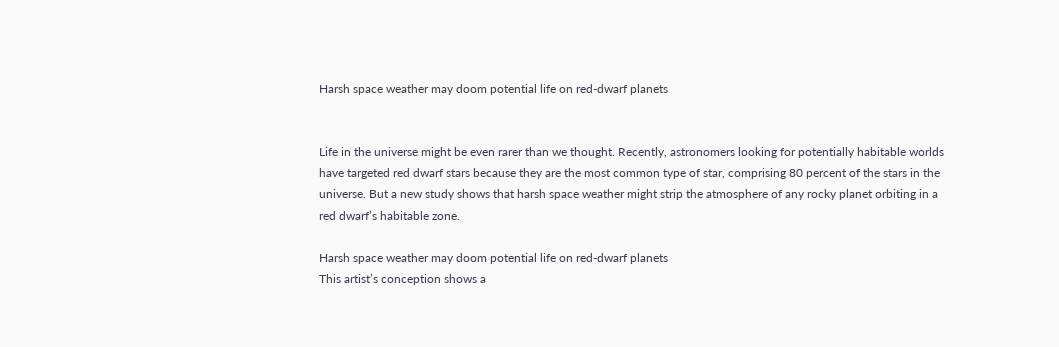Harsh space weather may doom potential life on red-dwarf planets


Life in the universe might be even rarer than we thought. Recently, astronomers looking for potentially habitable worlds have targeted red dwarf stars because they are the most common type of star, comprising 80 percent of the stars in the universe. But a new study shows that harsh space weather might strip the atmosphere of any rocky planet orbiting in a red dwarf’s habitable zone.

Harsh space weather may doom potential life on red-dwarf planets
This artist’s conception shows a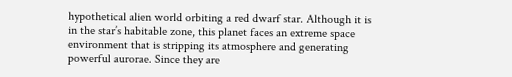hypothetical alien world orbiting a red dwarf star. Although it is in the star’s habitable zone, this planet faces an extreme space environment that is stripping its atmosphere and generating powerful aurorae. Since they are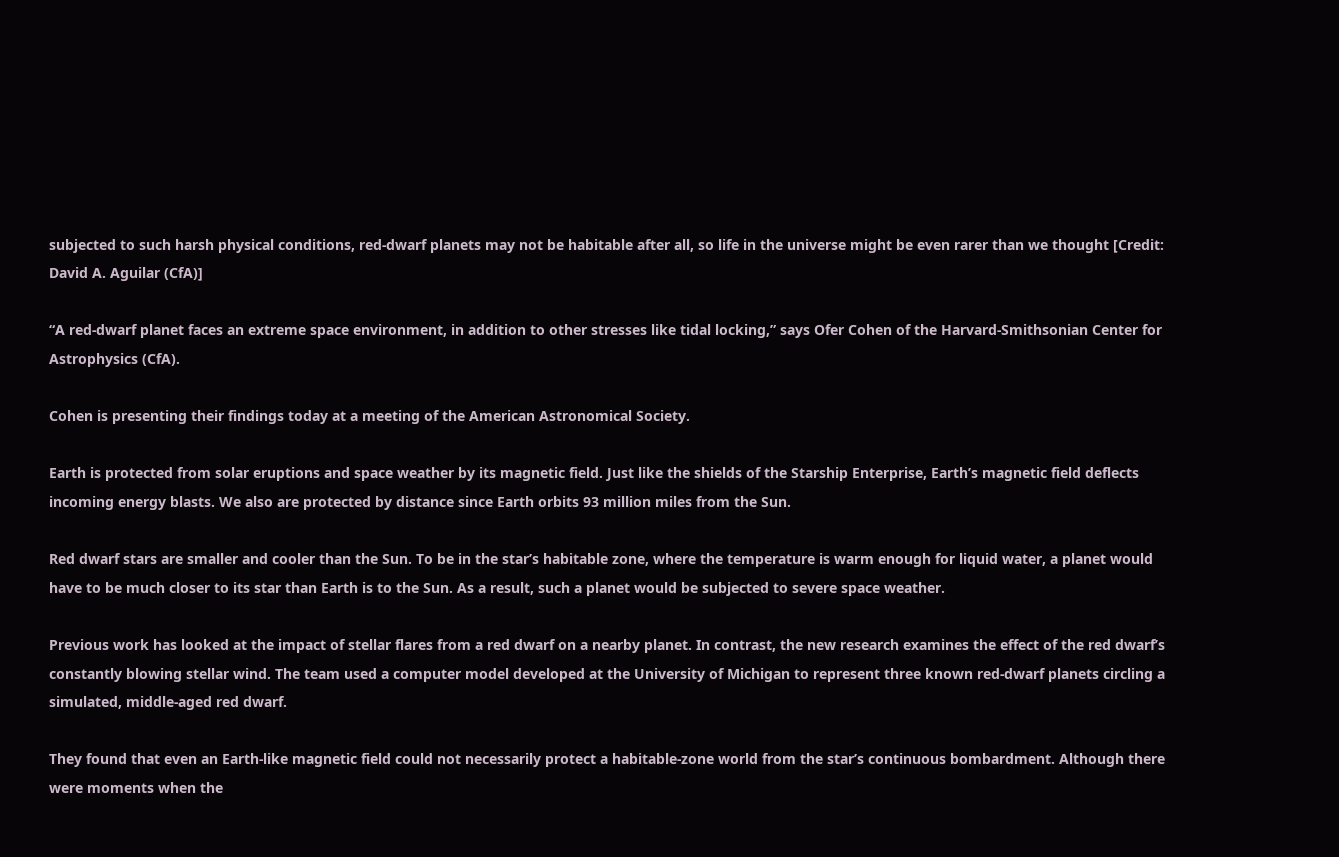subjected to such harsh physical conditions, red-dwarf planets may not be habitable after all, so life in the universe might be even rarer than we thought [Credit: David A. Aguilar (CfA)]

“A red-dwarf planet faces an extreme space environment, in addition to other stresses like tidal locking,” says Ofer Cohen of the Harvard-Smithsonian Center for Astrophysics (CfA).

Cohen is presenting their findings today at a meeting of the American Astronomical Society.

Earth is protected from solar eruptions and space weather by its magnetic field. Just like the shields of the Starship Enterprise, Earth’s magnetic field deflects incoming energy blasts. We also are protected by distance since Earth orbits 93 million miles from the Sun.

Red dwarf stars are smaller and cooler than the Sun. To be in the star’s habitable zone, where the temperature is warm enough for liquid water, a planet would have to be much closer to its star than Earth is to the Sun. As a result, such a planet would be subjected to severe space weather.

Previous work has looked at the impact of stellar flares from a red dwarf on a nearby planet. In contrast, the new research examines the effect of the red dwarf’s constantly blowing stellar wind. The team used a computer model developed at the University of Michigan to represent three known red-dwarf planets circling a simulated, middle-aged red dwarf.

They found that even an Earth-like magnetic field could not necessarily protect a habitable-zone world from the star’s continuous bombardment. Although there were moments when the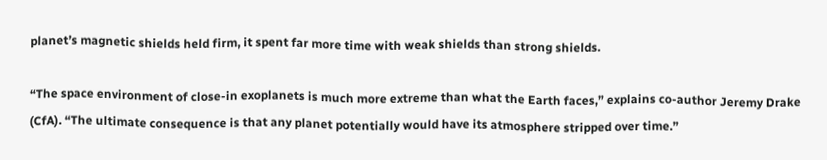planet’s magnetic shields held firm, it spent far more time with weak shields than strong shields.

“The space environment of close-in exoplanets is much more extreme than what the Earth faces,” explains co-author Jeremy Drake (CfA). “The ultimate consequence is that any planet potentially would have its atmosphere stripped over time.”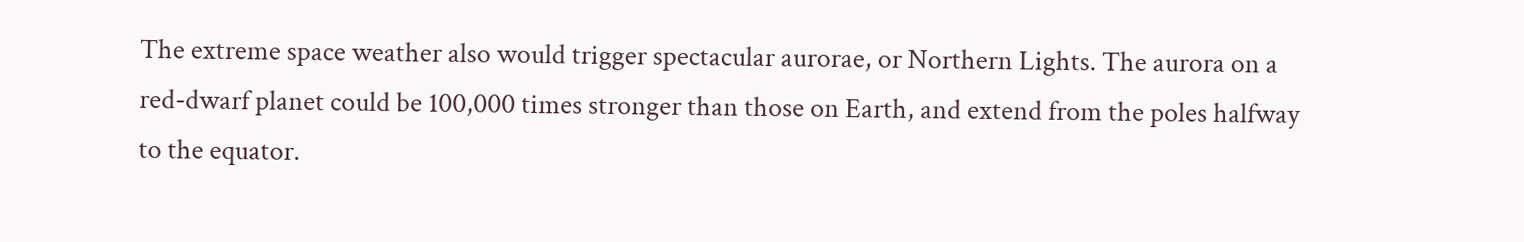The extreme space weather also would trigger spectacular aurorae, or Northern Lights. The aurora on a red-dwarf planet could be 100,000 times stronger than those on Earth, and extend from the poles halfway to the equator.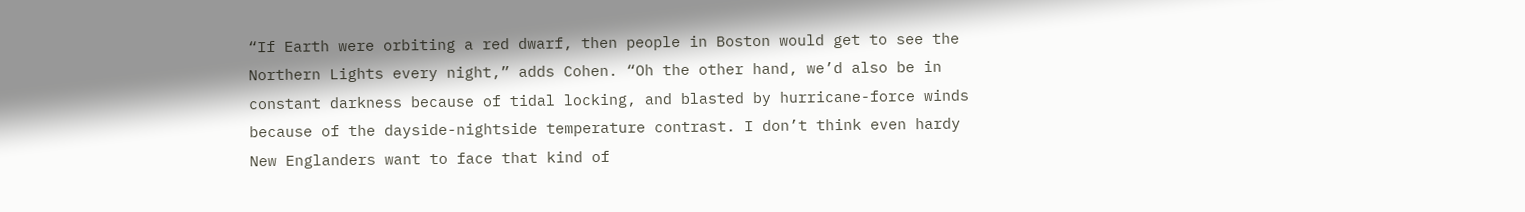“If Earth were orbiting a red dwarf, then people in Boston would get to see the Northern Lights every night,” adds Cohen. “Oh the other hand, we’d also be in constant darkness because of tidal locking, and blasted by hurricane-force winds because of the dayside-nightside temperature contrast. I don’t think even hardy New Englanders want to face that kind of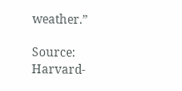weather.”

Source: Harvard-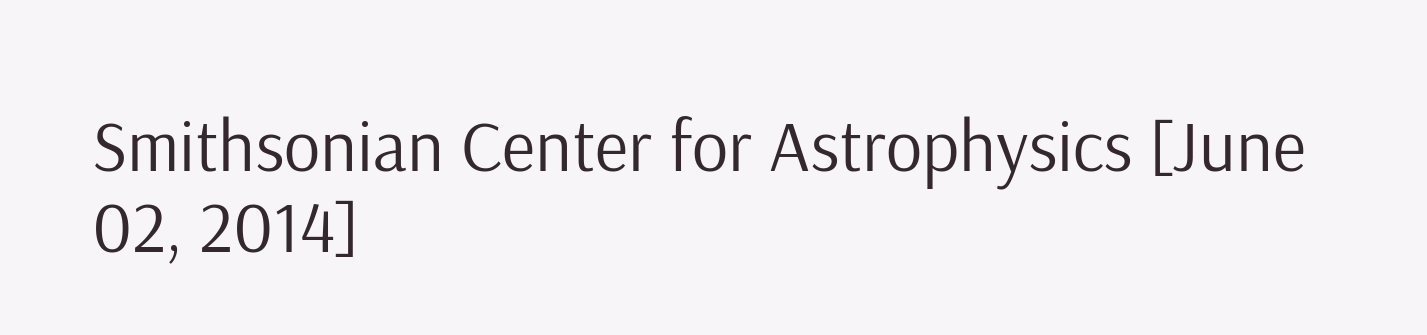Smithsonian Center for Astrophysics [June 02, 2014]